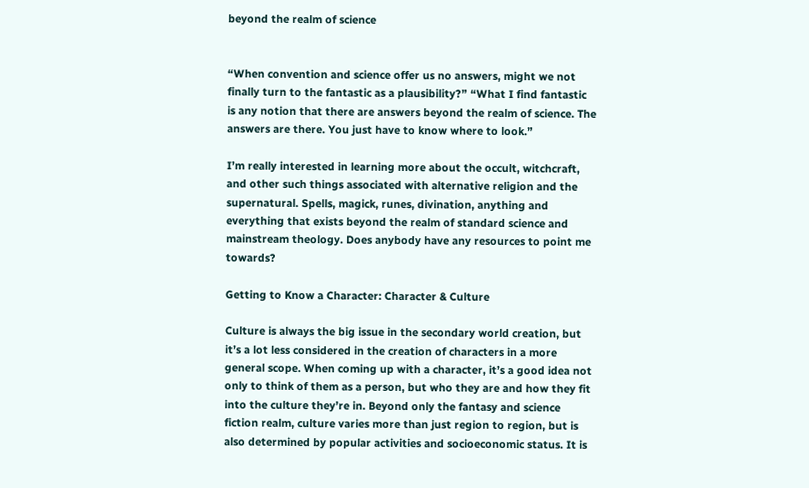beyond the realm of science


“When convention and science offer us no answers, might we not finally turn to the fantastic as a plausibility?” “What I find fantastic is any notion that there are answers beyond the realm of science. The answers are there. You just have to know where to look.”

I’m really interested in learning more about the occult, witchcraft, and other such things associated with alternative religion and the supernatural. Spells, magick, runes, divination, anything and everything that exists beyond the realm of standard science and mainstream theology. Does anybody have any resources to point me towards?

Getting to Know a Character: Character & Culture

Culture is always the big issue in the secondary world creation, but it’s a lot less considered in the creation of characters in a more general scope. When coming up with a character, it’s a good idea not only to think of them as a person, but who they are and how they fit into the culture they’re in. Beyond only the fantasy and science fiction realm, culture varies more than just region to region, but is also determined by popular activities and socioeconomic status. It is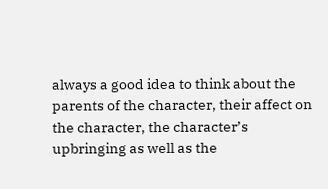always a good idea to think about the parents of the character, their affect on the character, the character’s upbringing as well as the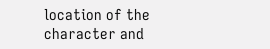location of the character and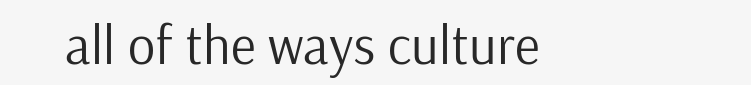all of the ways culture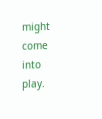might come into play.